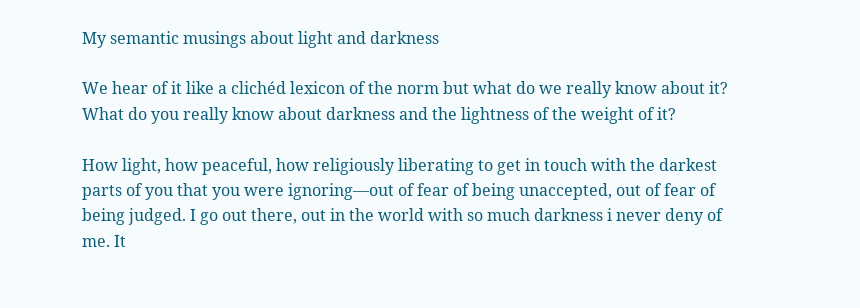My semantic musings about light and darkness

We hear of it like a clichéd lexicon of the norm but what do we really know about it? What do you really know about darkness and the lightness of the weight of it?

How light, how peaceful, how religiously liberating to get in touch with the darkest parts of you that you were ignoring—out of fear of being unaccepted, out of fear of being judged. I go out there, out in the world with so much darkness i never deny of me. It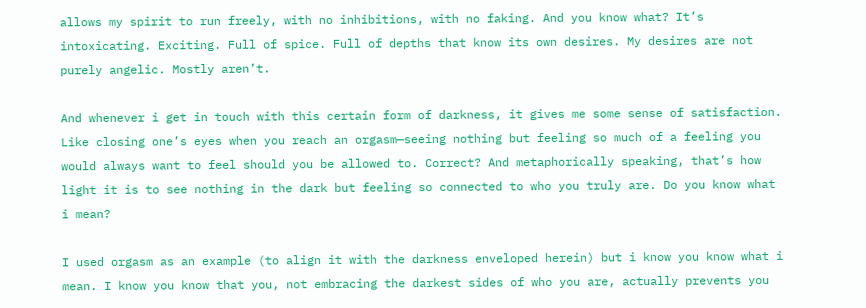allows my spirit to run freely, with no inhibitions, with no faking. And you know what? It’s intoxicating. Exciting. Full of spice. Full of depths that know its own desires. My desires are not purely angelic. Mostly aren’t.

And whenever i get in touch with this certain form of darkness, it gives me some sense of satisfaction. Like closing one’s eyes when you reach an orgasm—seeing nothing but feeling so much of a feeling you would always want to feel should you be allowed to. Correct? And metaphorically speaking, that’s how light it is to see nothing in the dark but feeling so connected to who you truly are. Do you know what i mean?

I used orgasm as an example (to align it with the darkness enveloped herein) but i know you know what i mean. I know you know that you, not embracing the darkest sides of who you are, actually prevents you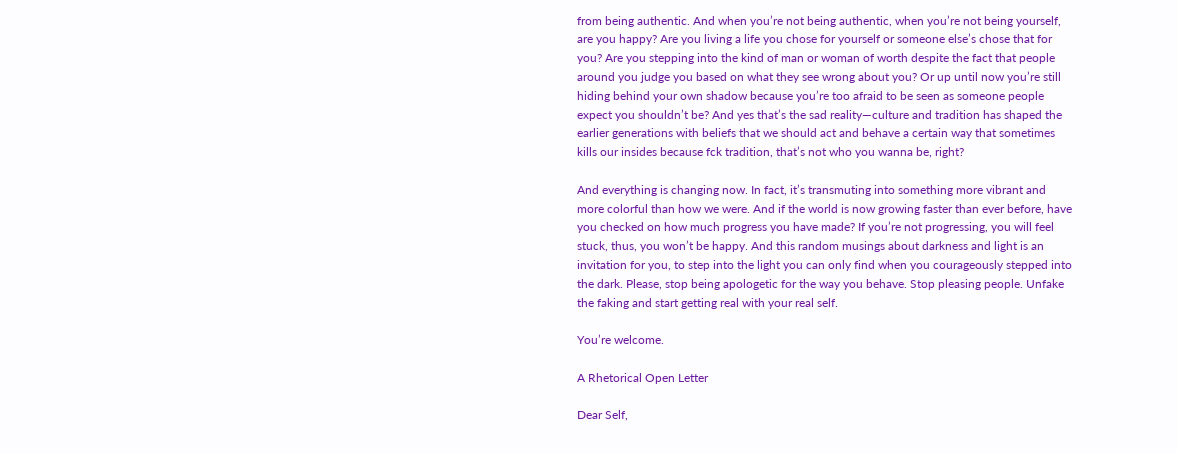from being authentic. And when you’re not being authentic, when you’re not being yourself, are you happy? Are you living a life you chose for yourself or someone else’s chose that for you? Are you stepping into the kind of man or woman of worth despite the fact that people around you judge you based on what they see wrong about you? Or up until now you’re still hiding behind your own shadow because you’re too afraid to be seen as someone people expect you shouldn’t be? And yes that’s the sad reality—culture and tradition has shaped the earlier generations with beliefs that we should act and behave a certain way that sometimes kills our insides because fck tradition, that’s not who you wanna be, right?

And everything is changing now. In fact, it’s transmuting into something more vibrant and more colorful than how we were. And if the world is now growing faster than ever before, have you checked on how much progress you have made? If you’re not progressing, you will feel stuck, thus, you won’t be happy. And this random musings about darkness and light is an invitation for you, to step into the light you can only find when you courageously stepped into the dark. Please, stop being apologetic for the way you behave. Stop pleasing people. Unfake the faking and start getting real with your real self.

You’re welcome.

A Rhetorical Open Letter

Dear Self,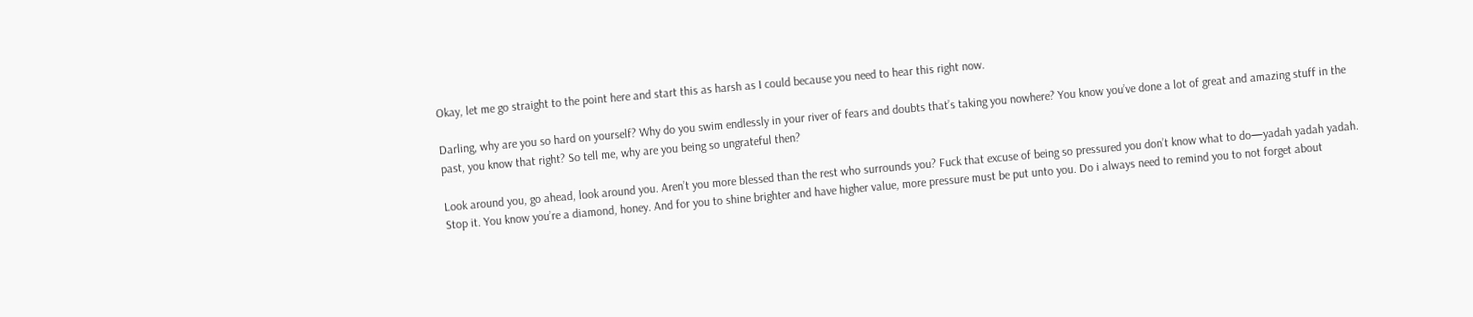Okay, let me go straight to the point here and start this as harsh as I could because you need to hear this right now.

Darling, why are you so hard on yourself? Why do you swim endlessly in your river of fears and doubts that’s taking you nowhere? You know you’ve done a lot of great and amazing stuff in the past, you know that right? So tell me, why are you being so ungrateful then?

Look around you, go ahead, look around you. Aren’t you more blessed than the rest who surrounds you? Fuck that excuse of being so pressured you don’t know what to do—yadah yadah yadah. Stop it. You know you’re a diamond, honey. And for you to shine brighter and have higher value, more pressure must be put unto you. Do i always need to remind you to not forget about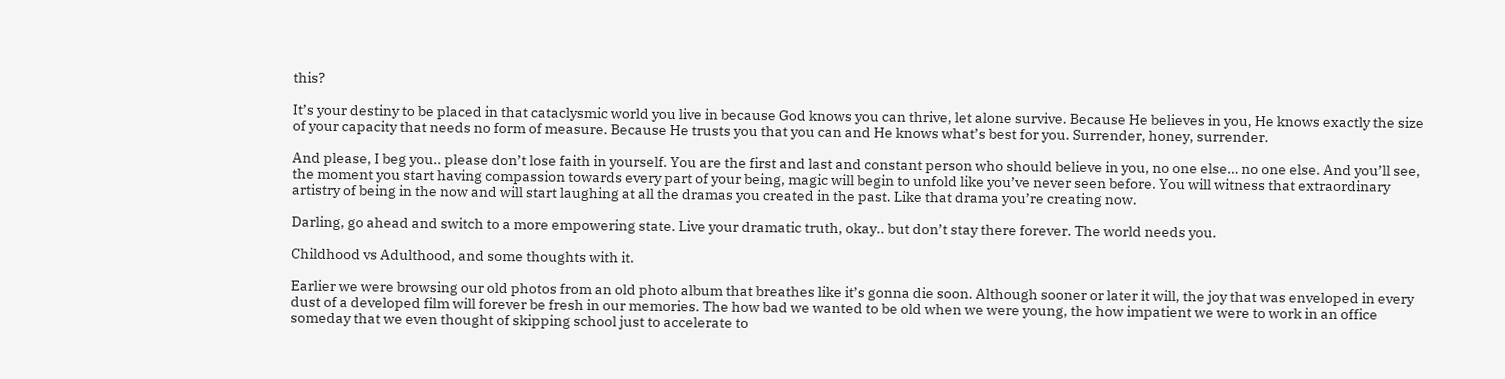this?

It’s your destiny to be placed in that cataclysmic world you live in because God knows you can thrive, let alone survive. Because He believes in you, He knows exactly the size of your capacity that needs no form of measure. Because He trusts you that you can and He knows what’s best for you. Surrender, honey, surrender.

And please, I beg you.. please don’t lose faith in yourself. You are the first and last and constant person who should believe in you, no one else… no one else. And you’ll see, the moment you start having compassion towards every part of your being, magic will begin to unfold like you’ve never seen before. You will witness that extraordinary artistry of being in the now and will start laughing at all the dramas you created in the past. Like that drama you’re creating now.

Darling, go ahead and switch to a more empowering state. Live your dramatic truth, okay.. but don’t stay there forever. The world needs you.

Childhood vs Adulthood, and some thoughts with it.

Earlier we were browsing our old photos from an old photo album that breathes like it’s gonna die soon. Although sooner or later it will, the joy that was enveloped in every dust of a developed film will forever be fresh in our memories. The how bad we wanted to be old when we were young, the how impatient we were to work in an office someday that we even thought of skipping school just to accelerate to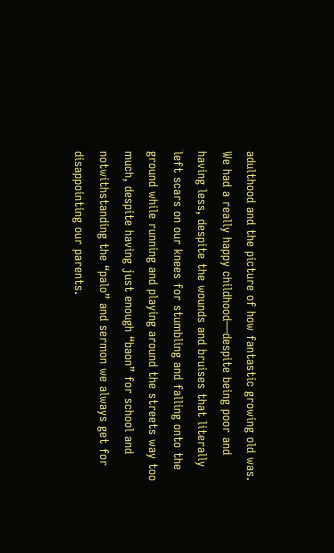adulthood and the picture of how fantastic growing old was. We had a really happy childhood—despite being poor and having less, despite the wounds and bruises that literally left scars on our knees for stumbling and falling onto the ground while running and playing around the streets way too much, despite having just enough “baon” for school and notwithstanding the “palo” and sermon we always get for disappointing our parents.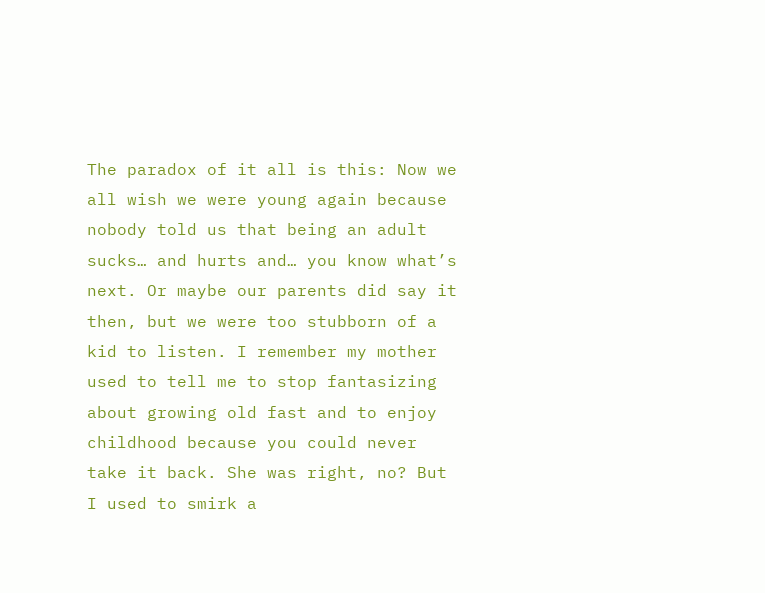The paradox of it all is this: Now we all wish we were young again because nobody told us that being an adult sucks… and hurts and… you know what’s next. Or maybe our parents did say it then, but we were too stubborn of a kid to listen. I remember my mother used to tell me to stop fantasizing about growing old fast and to enjoy childhood because you could never take it back. She was right, no? But I used to smirk a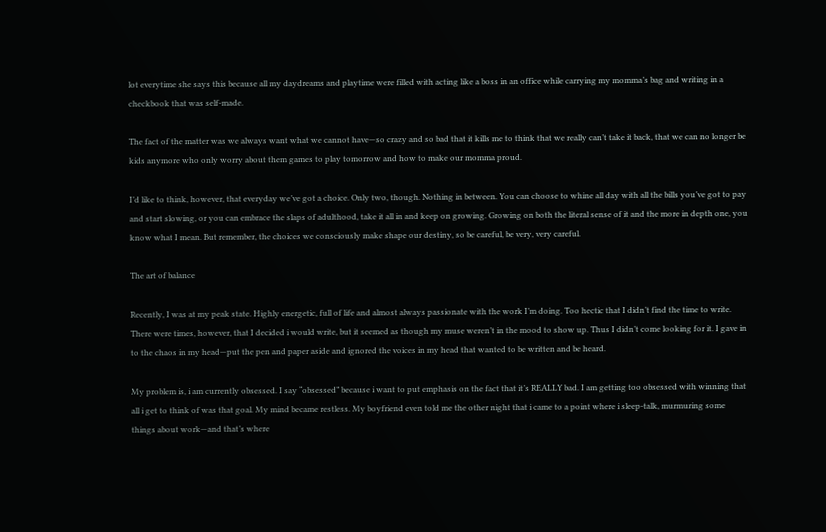lot everytime she says this because all my daydreams and playtime were filled with acting like a boss in an office while carrying my momma’s bag and writing in a checkbook that was self-made.

The fact of the matter was we always want what we cannot have—so crazy and so bad that it kills me to think that we really can’t take it back, that we can no longer be kids anymore who only worry about them games to play tomorrow and how to make our momma proud.

I’d like to think, however, that everyday we’ve got a choice. Only two, though. Nothing in between. You can choose to whine all day with all the bills you’ve got to pay and start slowing, or you can embrace the slaps of adulthood, take it all in and keep on growing. Growing on both the literal sense of it and the more in depth one, you know what I mean. But remember, the choices we consciously make shape our destiny, so be careful, be very, very careful.

The art of balance

Recently, I was at my peak state. Highly energetic, full of life and almost always passionate with the work I’m doing. Too hectic that I didn’t find the time to write. There were times, however, that I decided i would write, but it seemed as though my muse weren’t in the mood to show up. Thus I didn’t come looking for it. I gave in to the chaos in my head—put the pen and paper aside and ignored the voices in my head that wanted to be written and be heard.

My problem is, i am currently obsessed. I say “obsessed” because i want to put emphasis on the fact that it’s REALLY bad. I am getting too obsessed with winning that all i get to think of was that goal. My mind became restless. My boyfriend even told me the other night that i came to a point where i sleep-talk, murmuring some things about work—and that’s where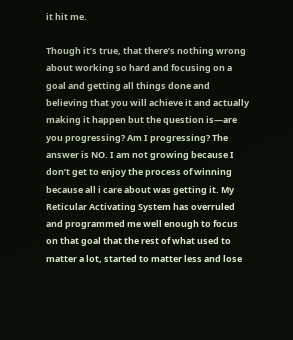it hit me.

Though it’s true, that there’s nothing wrong about working so hard and focusing on a goal and getting all things done and believing that you will achieve it and actually making it happen but the question is—are you progressing? Am I progressing? The answer is NO. I am not growing because I don’t get to enjoy the process of winning because all i care about was getting it. My Reticular Activating System has overruled and programmed me well enough to focus on that goal that the rest of what used to matter a lot, started to matter less and lose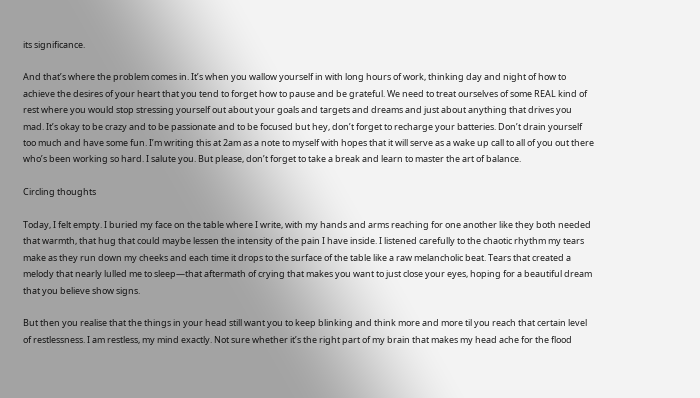its significance.

And that’s where the problem comes in. It’s when you wallow yourself in with long hours of work, thinking day and night of how to achieve the desires of your heart that you tend to forget how to pause and be grateful. We need to treat ourselves of some REAL kind of rest where you would stop stressing yourself out about your goals and targets and dreams and just about anything that drives you mad. It’s okay to be crazy and to be passionate and to be focused but hey, don’t forget to recharge your batteries. Don’t drain yourself too much and have some fun. I’m writing this at 2am as a note to myself with hopes that it will serve as a wake up call to all of you out there who’s been working so hard. I salute you. But please, don’t forget to take a break and learn to master the art of balance.

Circling thoughts

Today, I felt empty. I buried my face on the table where I write, with my hands and arms reaching for one another like they both needed that warmth, that hug that could maybe lessen the intensity of the pain I have inside. I listened carefully to the chaotic rhythm my tears make as they run down my cheeks and each time it drops to the surface of the table like a raw melancholic beat. Tears that created a melody that nearly lulled me to sleep—that aftermath of crying that makes you want to just close your eyes, hoping for a beautiful dream that you believe show signs.

But then you realise that the things in your head still want you to keep blinking and think more and more til you reach that certain level of restlessness. I am restless, my mind exactly. Not sure whether it’s the right part of my brain that makes my head ache for the flood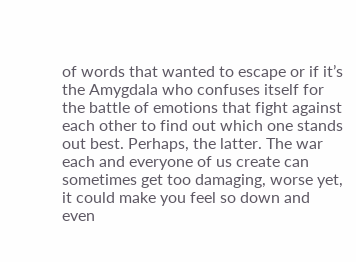of words that wanted to escape or if it’s the Amygdala who confuses itself for the battle of emotions that fight against each other to find out which one stands out best. Perhaps, the latter. The war each and everyone of us create can sometimes get too damaging, worse yet, it could make you feel so down and even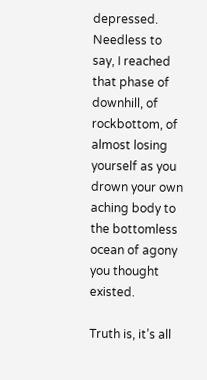depressed. Needless to say, I reached that phase of downhill, of rockbottom, of almost losing yourself as you drown your own aching body to the bottomless ocean of agony you thought existed.

Truth is, it’s all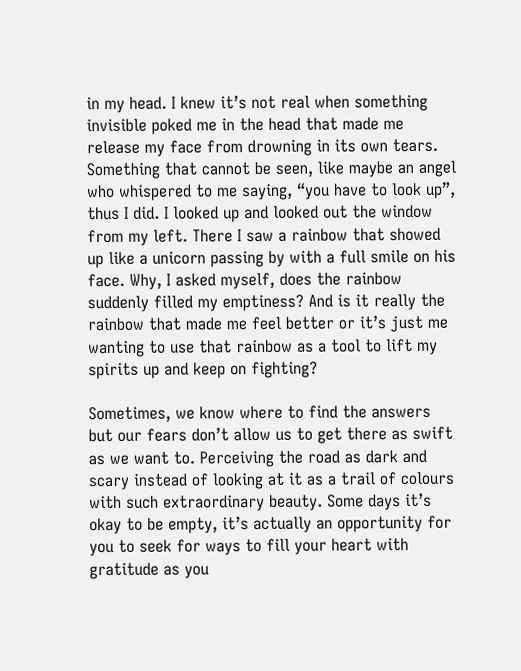in my head. I knew it’s not real when something invisible poked me in the head that made me release my face from drowning in its own tears. Something that cannot be seen, like maybe an angel who whispered to me saying, “you have to look up”, thus I did. I looked up and looked out the window from my left. There I saw a rainbow that showed up like a unicorn passing by with a full smile on his face. Why, I asked myself, does the rainbow suddenly filled my emptiness? And is it really the rainbow that made me feel better or it’s just me wanting to use that rainbow as a tool to lift my spirits up and keep on fighting?

Sometimes, we know where to find the answers but our fears don’t allow us to get there as swift as we want to. Perceiving the road as dark and scary instead of looking at it as a trail of colours with such extraordinary beauty. Some days it’s okay to be empty, it’s actually an opportunity for you to seek for ways to fill your heart with gratitude as you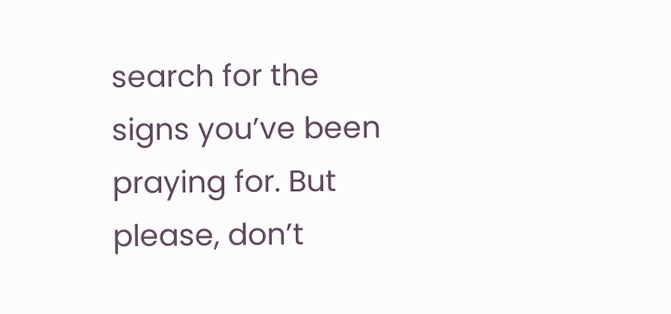search for the signs you’ve been praying for. But please, don’t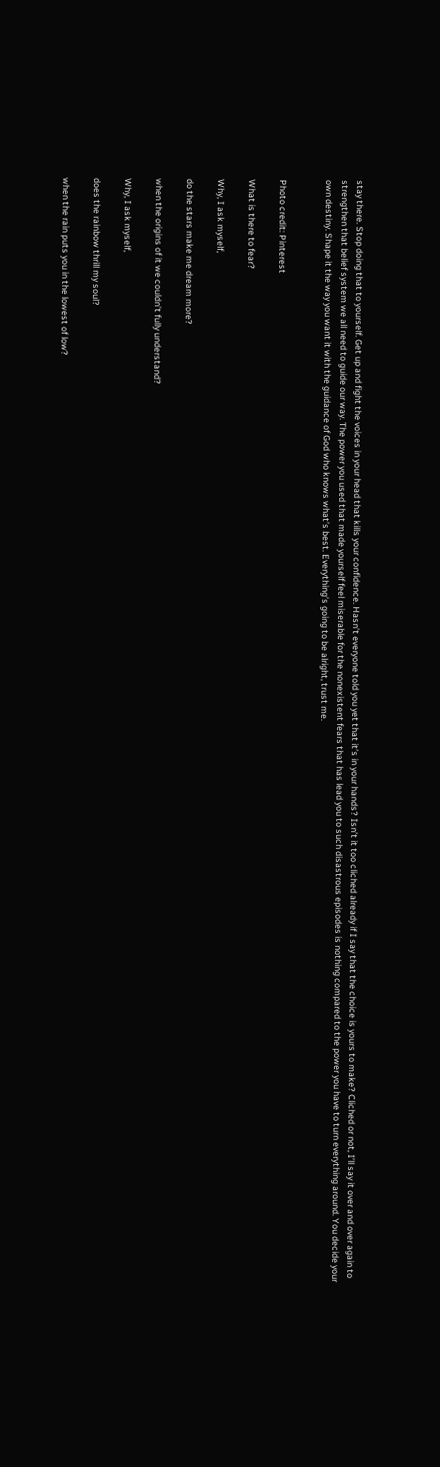stay there. Stop doing that to yourself. Get up and fight the voices in your head that kills your confidence. Hasn’t everyone told you yet that it’s in your hands? Isn’t it too cliched already if I say that the choice is yours to make? Cliched or not, I’ll say it over and over again to strengthen that belief system we all need to guide our way. The power you used that made yourself feel miserable for the nonexistent fears that has lead you to such disastrous episodes is nothing compared to the power you have to turn everything around. You decide your own destiny. Shape it the way you want it with the guidance of God who knows what’s best. Everything’s going to be alright, trust me.


Photo credit: Pinterest

What is there to fear?

Why, I ask myself,

do the stars make me dream more?

when the origins of it we couldn’t fully understand?

Why, I ask myself,

does the rainbow thrill my soul?

when the rain puts you in the lowest of low?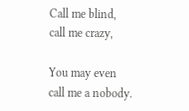Call me blind, call me crazy,

You may even call me a nobody.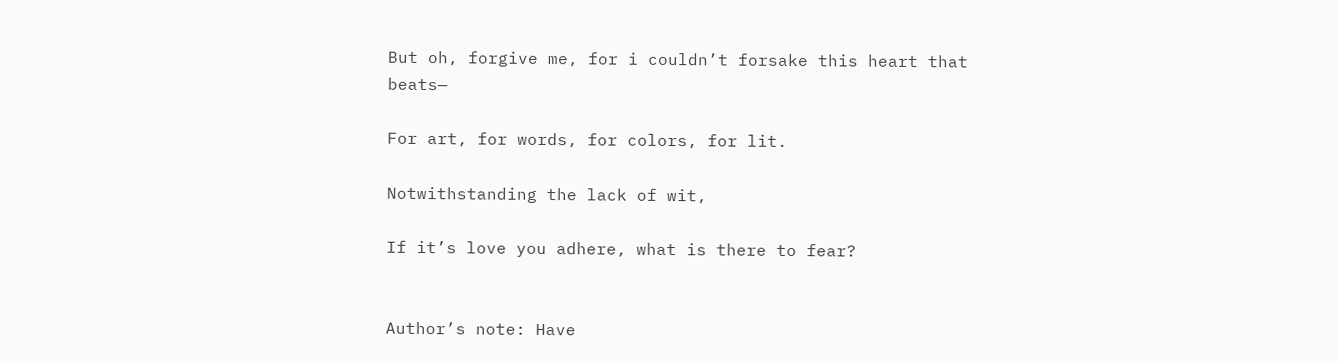But oh, forgive me, for i couldn’t forsake this heart that beats—

For art, for words, for colors, for lit.

Notwithstanding the lack of wit,

If it’s love you adhere, what is there to fear?


Author’s note: Have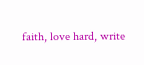faith, love hard, write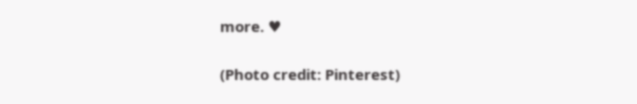more. ♥

(Photo credit: Pinterest)